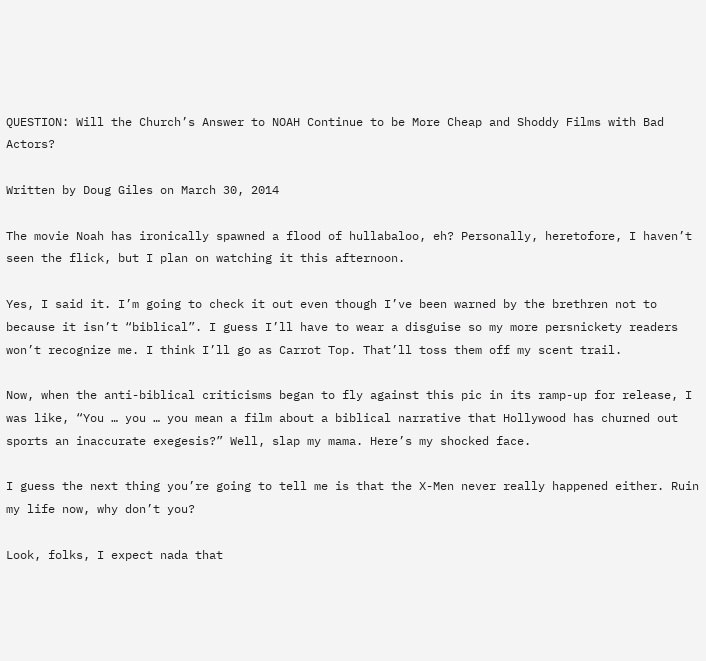QUESTION: Will the Church’s Answer to NOAH Continue to be More Cheap and Shoddy Films with Bad Actors?

Written by Doug Giles on March 30, 2014

The movie Noah has ironically spawned a flood of hullabaloo, eh? Personally, heretofore, I haven’t seen the flick, but I plan on watching it this afternoon.

Yes, I said it. I’m going to check it out even though I’ve been warned by the brethren not to because it isn’t “biblical”. I guess I’ll have to wear a disguise so my more persnickety readers won’t recognize me. I think I’ll go as Carrot Top. That’ll toss them off my scent trail.

Now, when the anti-biblical criticisms began to fly against this pic in its ramp-up for release, I was like, “You … you … you mean a film about a biblical narrative that Hollywood has churned out sports an inaccurate exegesis?” Well, slap my mama. Here’s my shocked face.

I guess the next thing you’re going to tell me is that the X-Men never really happened either. Ruin my life now, why don’t you?

Look, folks, I expect nada that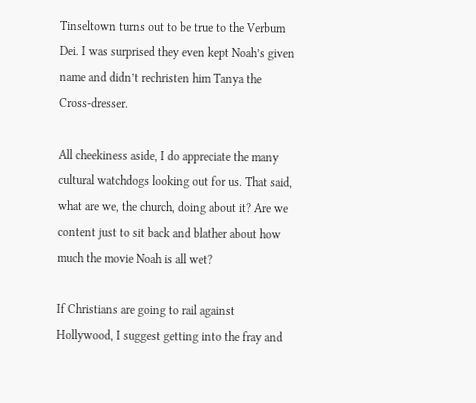Tinseltown turns out to be true to the Verbum Dei. I was surprised they even kept Noah’s given name and didn’t rechristen him Tanya the Cross-dresser.

All cheekiness aside, I do appreciate the many cultural watchdogs looking out for us. That said, what are we, the church, doing about it? Are we content just to sit back and blather about how much the movie Noah is all wet?

If Christians are going to rail against Hollywood, I suggest getting into the fray and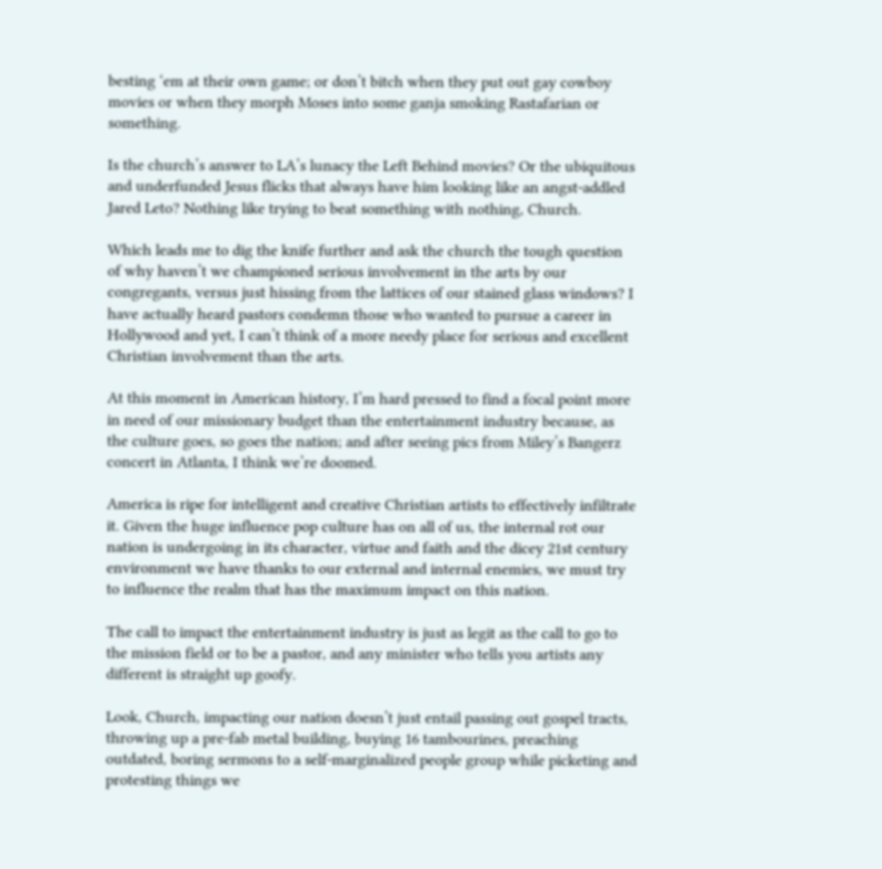besting ‘em at their own game; or don’t bitch when they put out gay cowboy movies or when they morph Moses into some ganja smoking Rastafarian or something.

Is the church’s answer to LA’s lunacy the Left Behind movies? Or the ubiquitous and underfunded Jesus flicks that always have him looking like an angst-addled Jared Leto? Nothing like trying to beat something with nothing, Church.

Which leads me to dig the knife further and ask the church the tough question of why haven’t we championed serious involvement in the arts by our congregants, versus just hissing from the lattices of our stained glass windows? I have actually heard pastors condemn those who wanted to pursue a career in Hollywood and yet, I can’t think of a more needy place for serious and excellent Christian involvement than the arts.

At this moment in American history, I’m hard pressed to find a focal point more in need of our missionary budget than the entertainment industry because, as the culture goes, so goes the nation; and after seeing pics from Miley’s Bangerz concert in Atlanta, I think we’re doomed.

America is ripe for intelligent and creative Christian artists to effectively infiltrate it. Given the huge influence pop culture has on all of us, the internal rot our nation is undergoing in its character, virtue and faith and the dicey 21st century environment we have thanks to our external and internal enemies, we must try to influence the realm that has the maximum impact on this nation.

The call to impact the entertainment industry is just as legit as the call to go to the mission field or to be a pastor, and any minister who tells you artists any different is straight up goofy.

Look, Church, impacting our nation doesn’t just entail passing out gospel tracts, throwing up a pre-fab metal building, buying 16 tambourines, preaching outdated, boring sermons to a self-marginalized people group while picketing and protesting things we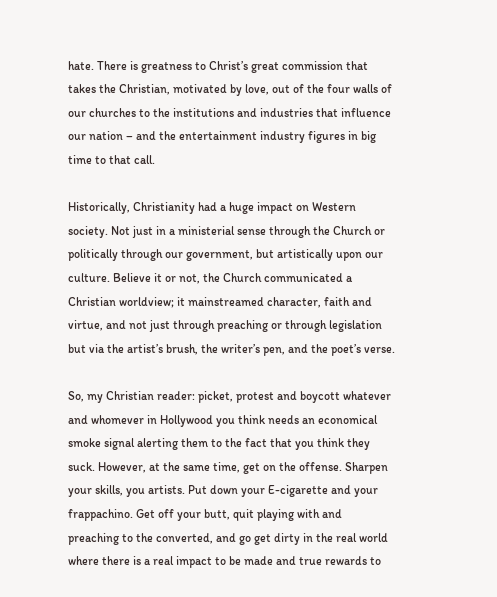hate. There is greatness to Christ’s great commission that takes the Christian, motivated by love, out of the four walls of our churches to the institutions and industries that influence our nation – and the entertainment industry figures in big time to that call.

Historically, Christianity had a huge impact on Western society. Not just in a ministerial sense through the Church or politically through our government, but artistically upon our culture. Believe it or not, the Church communicated a Christian worldview; it mainstreamed character, faith and virtue, and not just through preaching or through legislation but via the artist’s brush, the writer’s pen, and the poet’s verse.

So, my Christian reader: picket, protest and boycott whatever and whomever in Hollywood you think needs an economical smoke signal alerting them to the fact that you think they suck. However, at the same time, get on the offense. Sharpen your skills, you artists. Put down your E-cigarette and your frappachino. Get off your butt, quit playing with and preaching to the converted, and go get dirty in the real world where there is a real impact to be made and true rewards to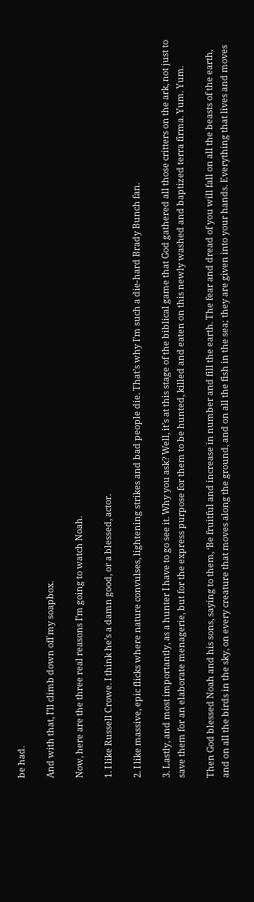be had.

And with that, I’ll climb down off my soapbox.

Now, here are the three real reasons I’m going to watch Noah.

1. I like Russell Crowe. I think he’s a damn good, or a blessed, actor.

2. I like massive, epic flicks where nature convulses, lightening strikes and bad people die. That’s why I’m such a die-hard Brady Bunch fan.

3. Lastly, and most importantly, as a hunter I have to go see it. Why you ask? Well, it’s at this stage of the biblical game that God gathered all those critters on the ark, not just to save them for an elaborate menagerie, but for the express purpose for them to be hunted, killed and eaten on this newly washed and baptized terra firma. Yum. Yum.

Then God blessed Noah and his sons, saying to them, ‘Be fruitful and increase in number and fill the earth. The fear and dread of you will fall on all the beasts of the earth, and on all the birds in the sky, on every creature that moves along the ground, and on all the fish in the sea; they are given into your hands. Everything that lives and moves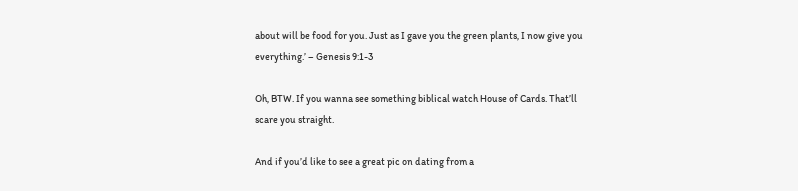about will be food for you. Just as I gave you the green plants, I now give you everything.’ – Genesis 9:1-3

Oh, BTW. If you wanna see something biblical watch House of Cards. That’ll scare you straight.

And if you’d like to see a great pic on dating from a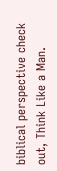biblical perspective check out, Think Like a Man.